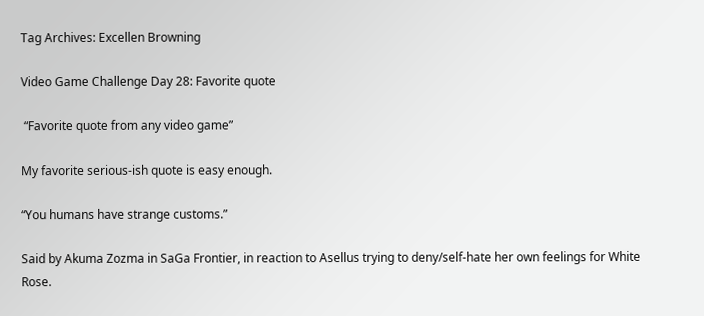Tag Archives: Excellen Browning

Video Game Challenge Day 28: Favorite quote

 “Favorite quote from any video game”

My favorite serious-ish quote is easy enough.

“You humans have strange customs.”

Said by Akuma Zozma in SaGa Frontier, in reaction to Asellus trying to deny/self-hate her own feelings for White Rose.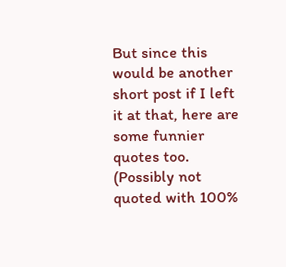But since this would be another short post if I left it at that, here are some funnier quotes too. (Possibly not quoted with 100%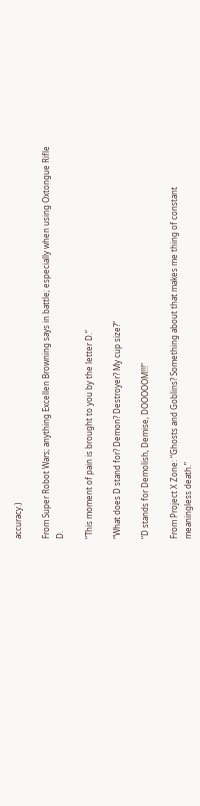accuracy.)

From Super Robot Wars; anything Excellen Browning says in battle; especially when using Oxtongue Rifle D.

“This moment of pain is brought to you by the letter D.”

“What does D stand for? Demon? Destroyer? My cup size?”

“D stands for Demolish, Demise, DOOOOOM!!!”

From Project X Zone: “Ghosts and Goblins? Something about that makes me thing of constant meaningless death.”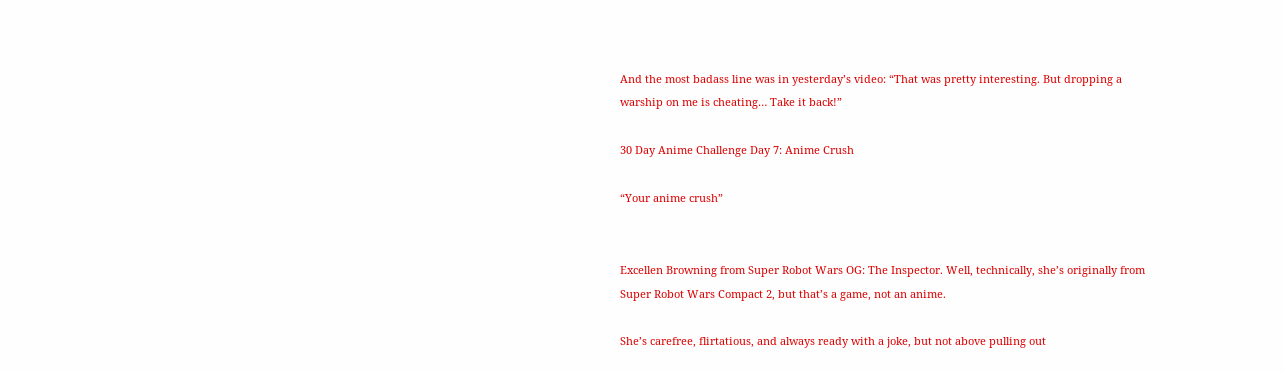And the most badass line was in yesterday’s video: “That was pretty interesting. But dropping a warship on me is cheating… Take it back!”

30 Day Anime Challenge Day 7: Anime Crush

“Your anime crush”


Excellen Browning from Super Robot Wars OG: The Inspector. Well, technically, she’s originally from Super Robot Wars Compact 2, but that’s a game, not an anime.

She’s carefree, flirtatious, and always ready with a joke, but not above pulling out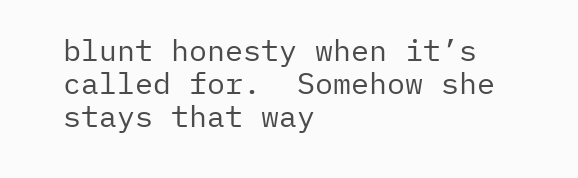blunt honesty when it’s called for.  Somehow she stays that way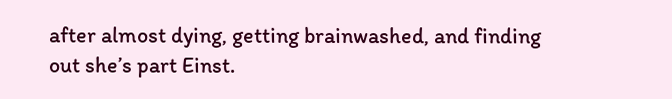after almost dying, getting brainwashed, and finding out she’s part Einst.